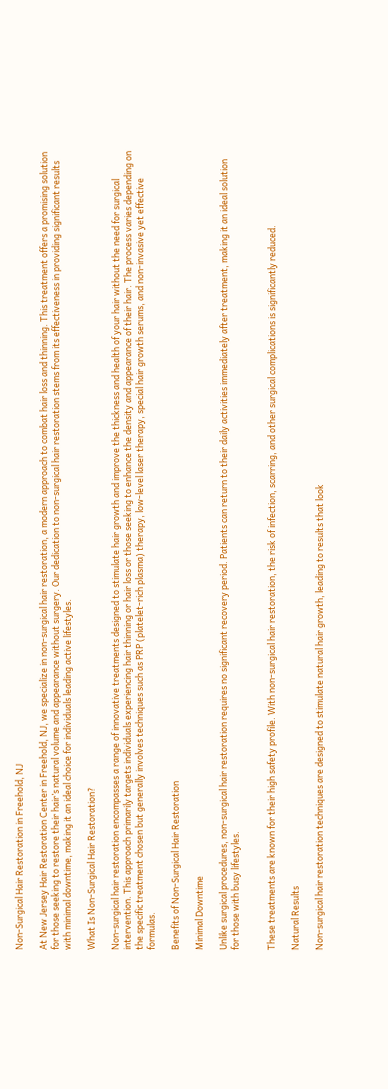Non-Surgical Hair Restoration in Freehold, NJ

At New Jersey Hair Restoration Center in Freehold, NJ, we specialize in non-surgical hair restoration, a modern approach to combat hair loss and thinning. This treatment offers a promising solution for those seeking to restore their hair’s natural volume and appearance without surgery. Our dedication to non-surgical hair restoration stems from its effectiveness in providing significant results with minimal downtime, making it an ideal choice for individuals leading active lifestyles.

What Is Non-Surgical Hair Restoration?

Non-surgical hair restoration encompasses a range of innovative treatments designed to stimulate hair growth and improve the thickness and health of your hair without the need for surgical intervention. This approach primarily targets individuals experiencing hair thinning or hair loss or those seeking to enhance the density and appearance of their hair. The process varies depending on the specific treatment chosen but generally involves techniques such as PRP (platelet-rich plasma) therapy, low-level laser therapy, special hair growth serums, and non-invasive yet effective formulas.

Benefits of Non-Surgical Hair Restoration

Minimal Downtime

Unlike surgical procedures, non-surgical hair restoration requires no significant recovery period. Patients can return to their daily activities immediately after treatment, making it an ideal solution for those with busy lifestyles.


These treatments are known for their high safety profile. With non-surgical hair restoration, the risk of infection, scarring, and other surgical complications is significantly reduced.

Natural Results

Non-surgical hair restoration techniques are designed to stimulate natural hair growth, leading to results that look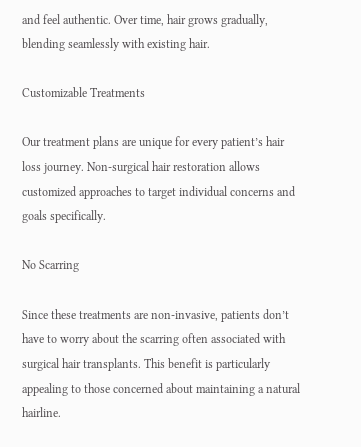and feel authentic. Over time, hair grows gradually, blending seamlessly with existing hair.

Customizable Treatments

Our treatment plans are unique for every patient’s hair loss journey. Non-surgical hair restoration allows customized approaches to target individual concerns and goals specifically.

No Scarring

Since these treatments are non-invasive, patients don’t have to worry about the scarring often associated with surgical hair transplants. This benefit is particularly appealing to those concerned about maintaining a natural hairline.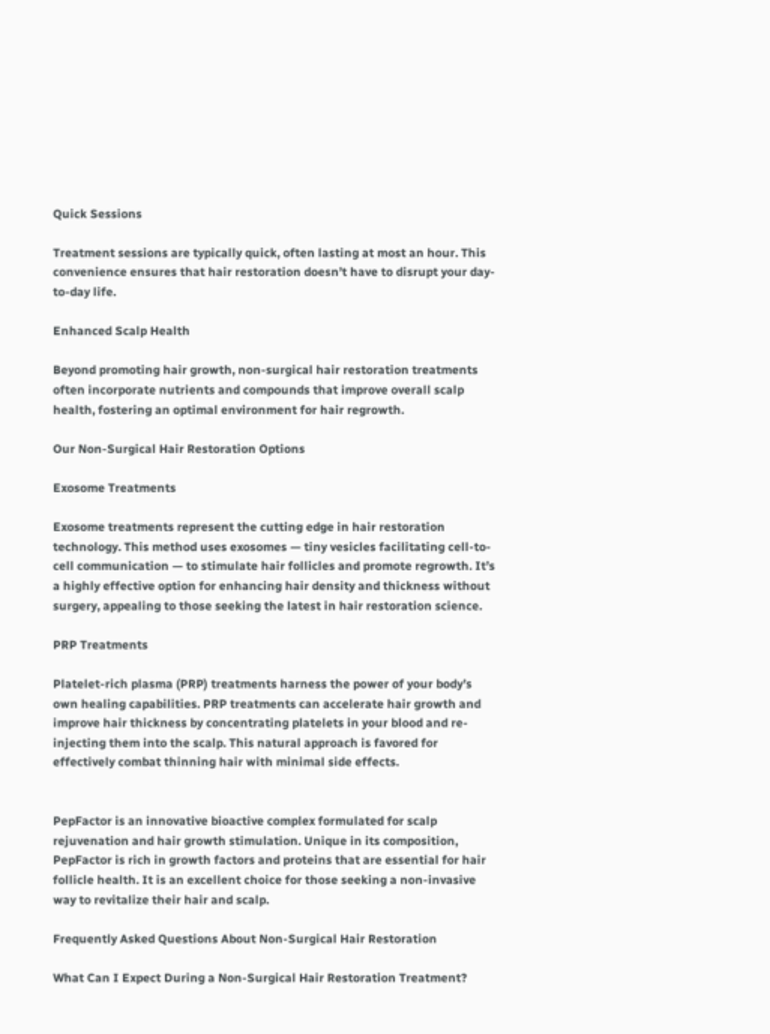Quick Sessions

Treatment sessions are typically quick, often lasting at most an hour. This convenience ensures that hair restoration doesn’t have to disrupt your day-to-day life.

Enhanced Scalp Health

Beyond promoting hair growth, non-surgical hair restoration treatments often incorporate nutrients and compounds that improve overall scalp health, fostering an optimal environment for hair regrowth.

Our Non-Surgical Hair Restoration Options

Exosome Treatments

Exosome treatments represent the cutting edge in hair restoration technology. This method uses exosomes — tiny vesicles facilitating cell-to-cell communication — to stimulate hair follicles and promote regrowth. It’s a highly effective option for enhancing hair density and thickness without surgery, appealing to those seeking the latest in hair restoration science.

PRP Treatments

Platelet-rich plasma (PRP) treatments harness the power of your body’s own healing capabilities. PRP treatments can accelerate hair growth and improve hair thickness by concentrating platelets in your blood and re-injecting them into the scalp. This natural approach is favored for effectively combat thinning hair with minimal side effects.


PepFactor is an innovative bioactive complex formulated for scalp rejuvenation and hair growth stimulation. Unique in its composition, PepFactor is rich in growth factors and proteins that are essential for hair follicle health. It is an excellent choice for those seeking a non-invasive way to revitalize their hair and scalp.

Frequently Asked Questions About Non-Surgical Hair Restoration

What Can I Expect During a Non-Surgical Hair Restoration Treatment?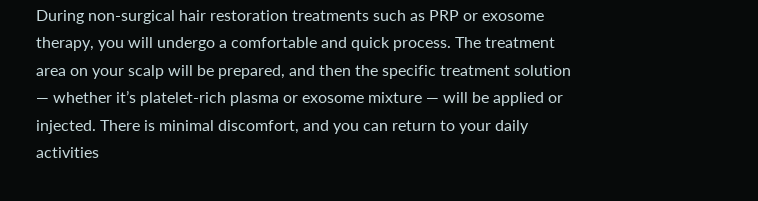During non-surgical hair restoration treatments such as PRP or exosome therapy, you will undergo a comfortable and quick process. The treatment area on your scalp will be prepared, and then the specific treatment solution — whether it’s platelet-rich plasma or exosome mixture — will be applied or injected. There is minimal discomfort, and you can return to your daily activities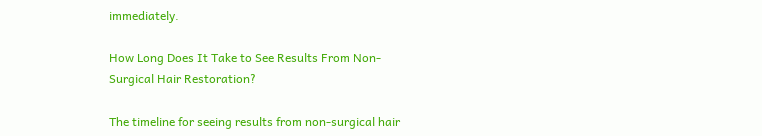immediately.

How Long Does It Take to See Results From Non-Surgical Hair Restoration?

The timeline for seeing results from non-surgical hair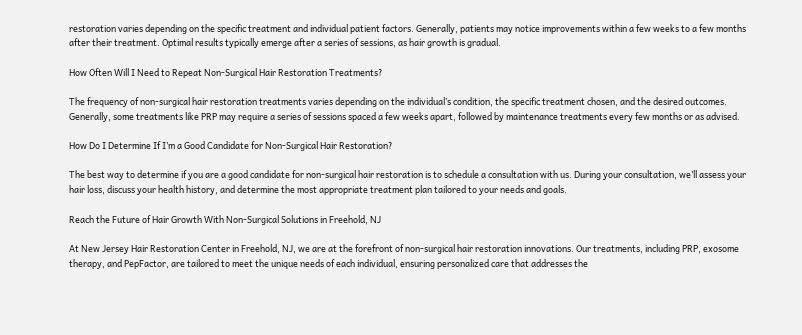restoration varies depending on the specific treatment and individual patient factors. Generally, patients may notice improvements within a few weeks to a few months after their treatment. Optimal results typically emerge after a series of sessions, as hair growth is gradual.

How Often Will I Need to Repeat Non-Surgical Hair Restoration Treatments?

The frequency of non-surgical hair restoration treatments varies depending on the individual’s condition, the specific treatment chosen, and the desired outcomes. Generally, some treatments like PRP may require a series of sessions spaced a few weeks apart, followed by maintenance treatments every few months or as advised.

How Do I Determine If I’m a Good Candidate for Non-Surgical Hair Restoration?

The best way to determine if you are a good candidate for non-surgical hair restoration is to schedule a consultation with us. During your consultation, we’ll assess your hair loss, discuss your health history, and determine the most appropriate treatment plan tailored to your needs and goals.

Reach the Future of Hair Growth With Non-Surgical Solutions in Freehold, NJ

At New Jersey Hair Restoration Center in Freehold, NJ, we are at the forefront of non-surgical hair restoration innovations. Our treatments, including PRP, exosome therapy, and PepFactor, are tailored to meet the unique needs of each individual, ensuring personalized care that addresses the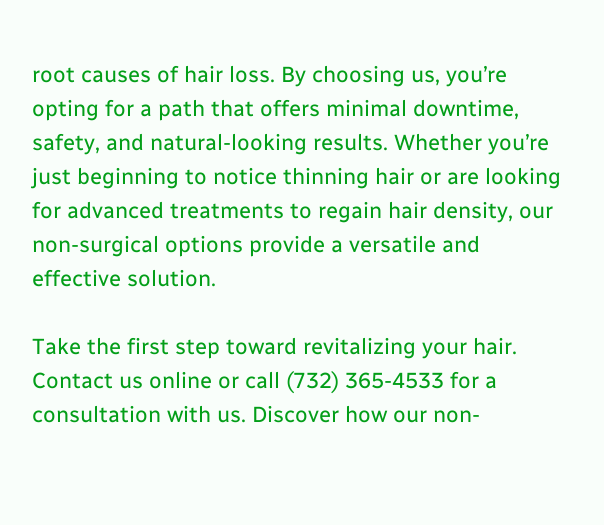root causes of hair loss. By choosing us, you’re opting for a path that offers minimal downtime, safety, and natural-looking results. Whether you’re just beginning to notice thinning hair or are looking for advanced treatments to regain hair density, our non-surgical options provide a versatile and effective solution.

Take the first step toward revitalizing your hair. Contact us online or call (732) 365-4533 for a consultation with us. Discover how our non-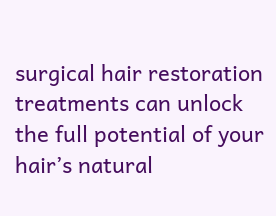surgical hair restoration treatments can unlock the full potential of your hair’s natural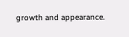growth and appearance.